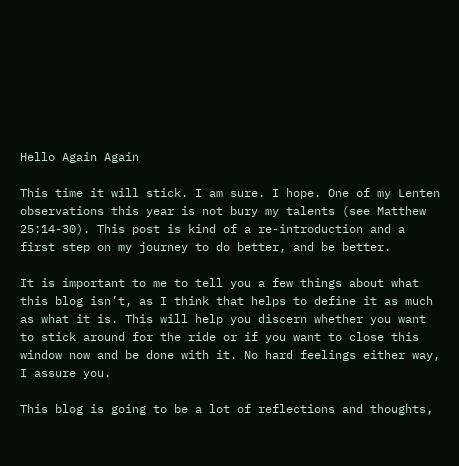Hello Again Again

This time it will stick. I am sure. I hope. One of my Lenten observations this year is not bury my talents (see Matthew 25:14-30). This post is kind of a re-introduction and a first step on my journey to do better, and be better.

It is important to me to tell you a few things about what this blog isn’t, as I think that helps to define it as much as what it is. This will help you discern whether you want to stick around for the ride or if you want to close this window now and be done with it. No hard feelings either way, I assure you.

This blog is going to be a lot of reflections and thoughts,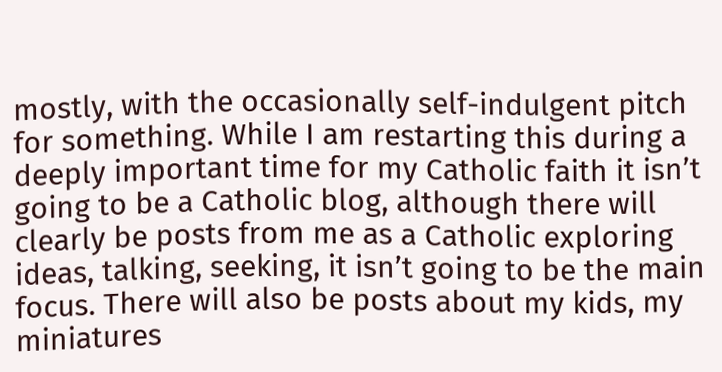mostly, with the occasionally self-indulgent pitch for something. While I am restarting this during a deeply important time for my Catholic faith it isn’t going to be a Catholic blog, although there will clearly be posts from me as a Catholic exploring ideas, talking, seeking, it isn’t going to be the main focus. There will also be posts about my kids, my miniatures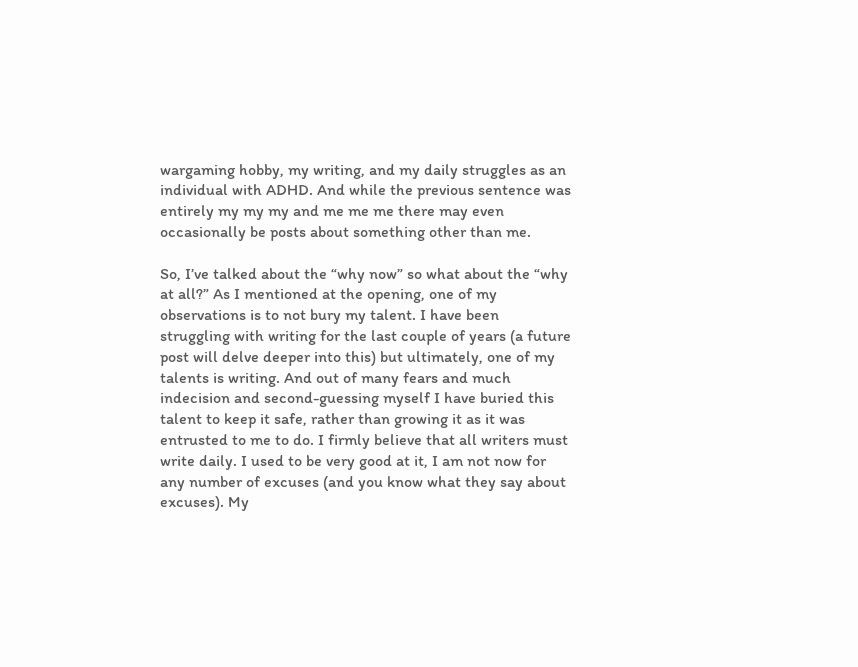wargaming hobby, my writing, and my daily struggles as an individual with ADHD. And while the previous sentence was entirely my my my and me me me there may even occasionally be posts about something other than me.

So, I’ve talked about the “why now” so what about the “why at all?” As I mentioned at the opening, one of my observations is to not bury my talent. I have been struggling with writing for the last couple of years (a future post will delve deeper into this) but ultimately, one of my talents is writing. And out of many fears and much indecision and second-guessing myself I have buried this talent to keep it safe, rather than growing it as it was entrusted to me to do. I firmly believe that all writers must write daily. I used to be very good at it, I am not now for any number of excuses (and you know what they say about excuses). My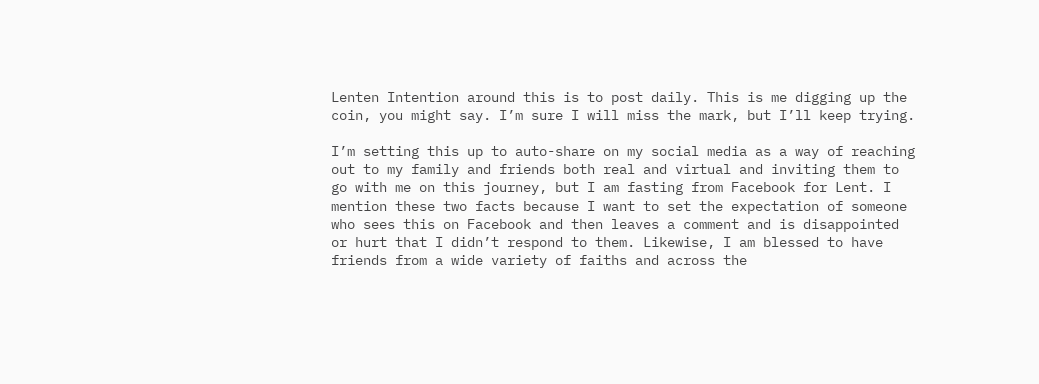Lenten Intention around this is to post daily. This is me digging up the coin, you might say. I’m sure I will miss the mark, but I’ll keep trying.

I’m setting this up to auto-share on my social media as a way of reaching out to my family and friends both real and virtual and inviting them to go with me on this journey, but I am fasting from Facebook for Lent. I mention these two facts because I want to set the expectation of someone who sees this on Facebook and then leaves a comment and is disappointed or hurt that I didn’t respond to them. Likewise, I am blessed to have friends from a wide variety of faiths and across the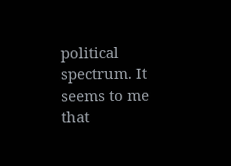political spectrum. It seems to me that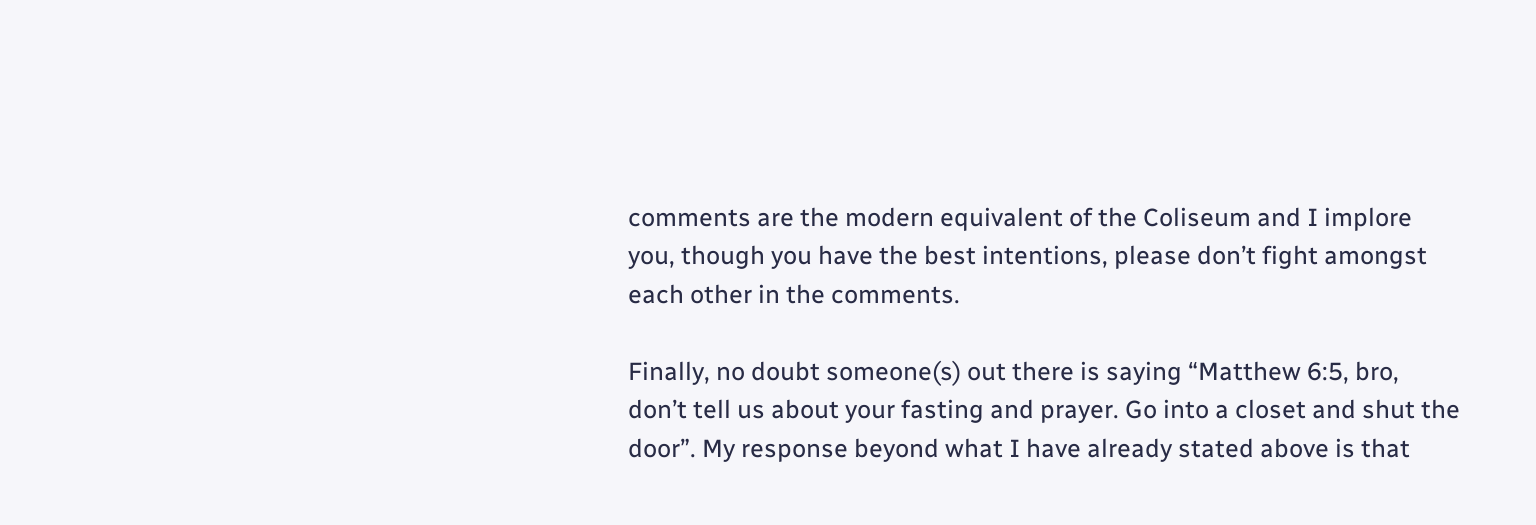comments are the modern equivalent of the Coliseum and I implore you, though you have the best intentions, please don’t fight amongst each other in the comments.

Finally, no doubt someone(s) out there is saying “Matthew 6:5, bro, don’t tell us about your fasting and prayer. Go into a closet and shut the door”. My response beyond what I have already stated above is that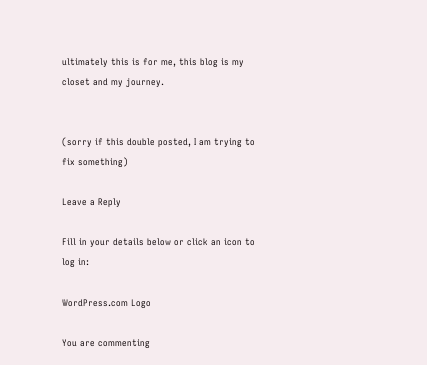ultimately this is for me, this blog is my closet and my journey.


(sorry if this double posted, I am trying to fix something)

Leave a Reply

Fill in your details below or click an icon to log in:

WordPress.com Logo

You are commenting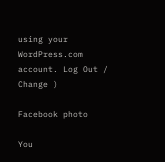using your WordPress.com account. Log Out /  Change )

Facebook photo

You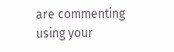are commenting using your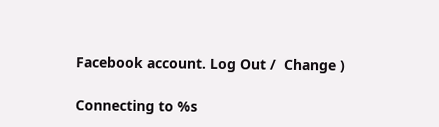Facebook account. Log Out /  Change )

Connecting to %s